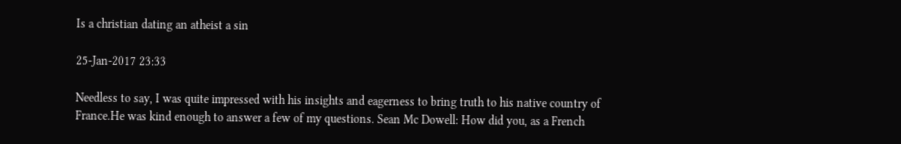Is a christian dating an atheist a sin

25-Jan-2017 23:33

Needless to say, I was quite impressed with his insights and eagerness to bring truth to his native country of France.He was kind enough to answer a few of my questions. Sean Mc Dowell: How did you, as a French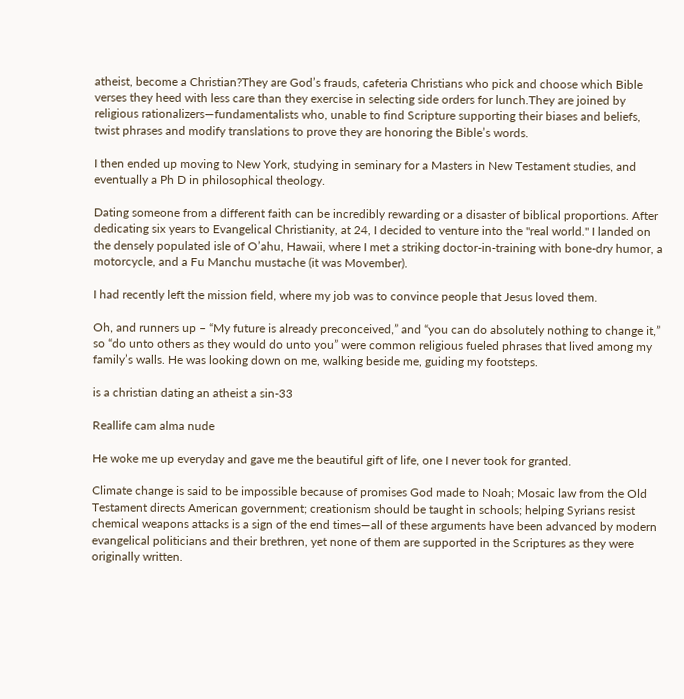atheist, become a Christian?They are God’s frauds, cafeteria Christians who pick and choose which Bible verses they heed with less care than they exercise in selecting side orders for lunch.They are joined by religious rationalizers—fundamentalists who, unable to find Scripture supporting their biases and beliefs, twist phrases and modify translations to prove they are honoring the Bible’s words.

I then ended up moving to New York, studying in seminary for a Masters in New Testament studies, and eventually a Ph D in philosophical theology.

Dating someone from a different faith can be incredibly rewarding or a disaster of biblical proportions. After dedicating six years to Evangelical Christianity, at 24, I decided to venture into the "real world." I landed on the densely populated isle of O’ahu, Hawaii, where I met a striking doctor-in-training with bone-dry humor, a motorcycle, and a Fu Manchu mustache (it was Movember).

I had recently left the mission field, where my job was to convince people that Jesus loved them.

Oh, and runners up – “My future is already preconceived,” and “you can do absolutely nothing to change it,” so “do unto others as they would do unto you” were common religious fueled phrases that lived among my family’s walls. He was looking down on me, walking beside me, guiding my footsteps.

is a christian dating an atheist a sin-33

Reallife cam alma nude

He woke me up everyday and gave me the beautiful gift of life, one I never took for granted.

Climate change is said to be impossible because of promises God made to Noah; Mosaic law from the Old Testament directs American government; creationism should be taught in schools; helping Syrians resist chemical weapons attacks is a sign of the end times—all of these arguments have been advanced by modern evangelical politicians and their brethren, yet none of them are supported in the Scriptures as they were originally written.